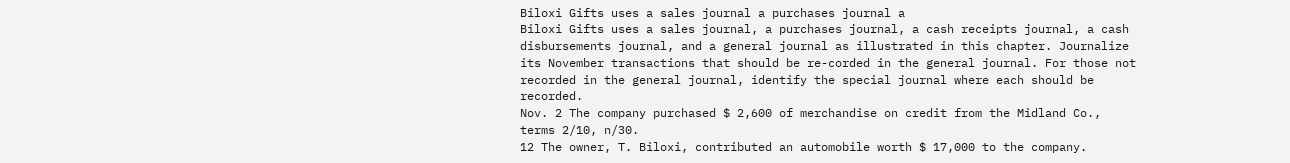Biloxi Gifts uses a sales journal a purchases journal a
Biloxi Gifts uses a sales journal, a purchases journal, a cash receipts journal, a cash disbursements journal, and a general journal as illustrated in this chapter. Journalize its November transactions that should be re-corded in the general journal. For those not recorded in the general journal, identify the special journal where each should be recorded.
Nov. 2 The company purchased $ 2,600 of merchandise on credit from the Midland Co., terms 2/10, n/30.
12 The owner, T. Biloxi, contributed an automobile worth $ 17,000 to the company.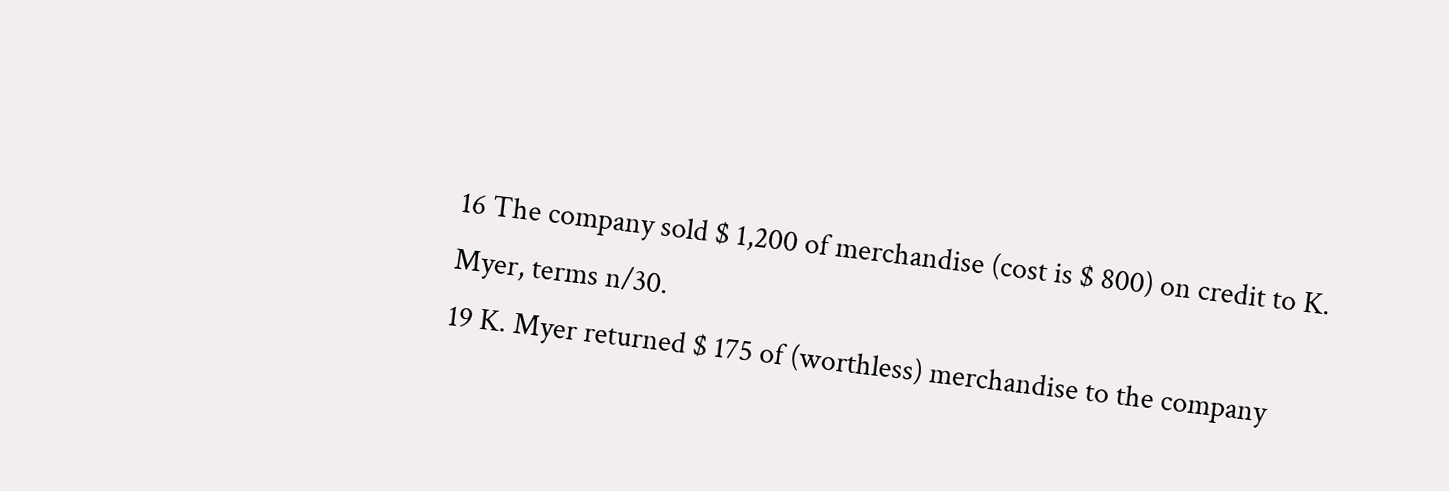16 The company sold $ 1,200 of merchandise (cost is $ 800) on credit to K. Myer, terms n/30.
19 K. Myer returned $ 175 of (worthless) merchandise to the company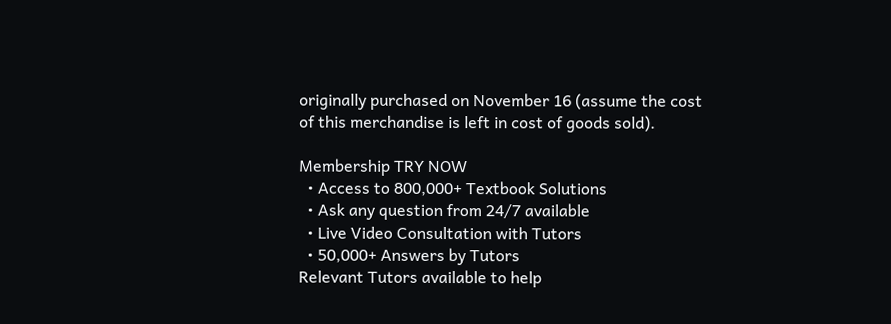originally purchased on November 16 (assume the cost of this merchandise is left in cost of goods sold).

Membership TRY NOW
  • Access to 800,000+ Textbook Solutions
  • Ask any question from 24/7 available
  • Live Video Consultation with Tutors
  • 50,000+ Answers by Tutors
Relevant Tutors available to help